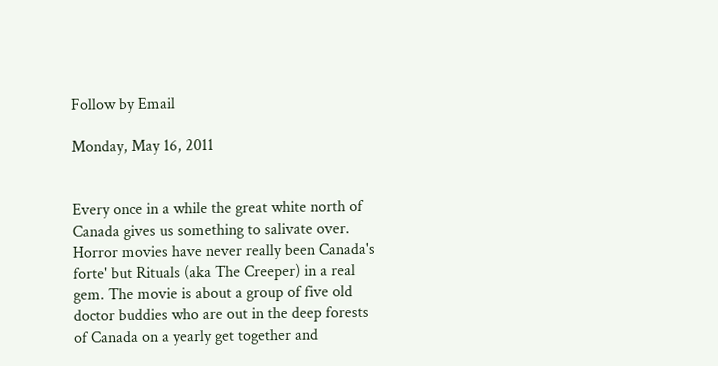Follow by Email

Monday, May 16, 2011


Every once in a while the great white north of Canada gives us something to salivate over. Horror movies have never really been Canada's forte' but Rituals (aka The Creeper) in a real gem. The movie is about a group of five old doctor buddies who are out in the deep forests of Canada on a yearly get together and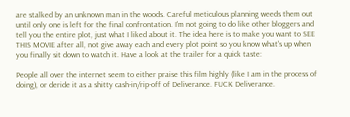are stalked by an unknown man in the woods. Careful meticulous planning weeds them out until only one is left for the final confrontation. I'm not going to do like other bloggers and tell you the entire plot, just what I liked about it. The idea here is to make you want to SEE THIS MOVIE after all, not give away each and every plot point so you know what's up when you finally sit down to watch it. Have a look at the trailer for a quick taste:

People all over the internet seem to either praise this film highly (like I am in the process of doing), or deride it as a shitty cash-in/rip-off of Deliverance. FUCK Deliverance.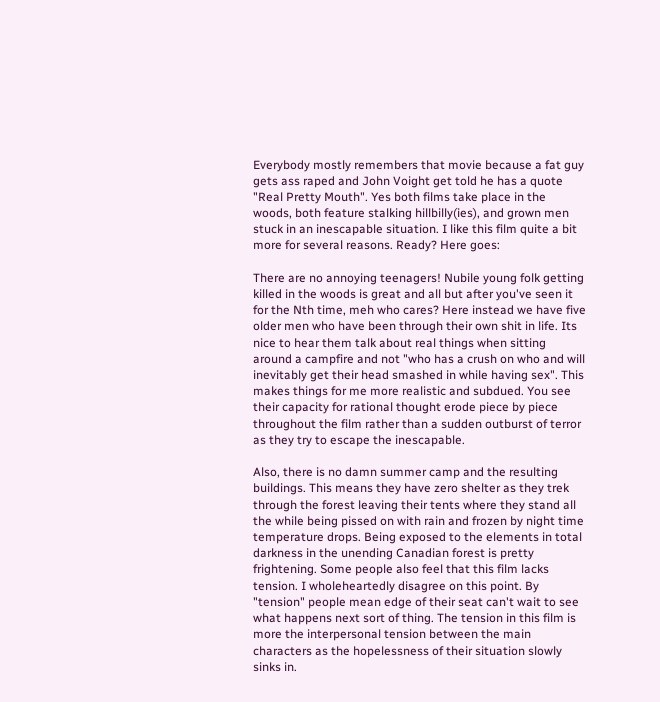Everybody mostly remembers that movie because a fat guy gets ass raped and John Voight get told he has a quote "Real Pretty Mouth". Yes both films take place in the woods, both feature stalking hillbilly(ies), and grown men stuck in an inescapable situation. I like this film quite a bit more for several reasons. Ready? Here goes:

There are no annoying teenagers! Nubile young folk getting killed in the woods is great and all but after you've seen it for the Nth time, meh who cares? Here instead we have five older men who have been through their own shit in life. Its nice to hear them talk about real things when sitting around a campfire and not "who has a crush on who and will inevitably get their head smashed in while having sex". This makes things for me more realistic and subdued. You see their capacity for rational thought erode piece by piece throughout the film rather than a sudden outburst of terror as they try to escape the inescapable.

Also, there is no damn summer camp and the resulting buildings. This means they have zero shelter as they trek through the forest leaving their tents where they stand all the while being pissed on with rain and frozen by night time temperature drops. Being exposed to the elements in total darkness in the unending Canadian forest is pretty frightening. Some people also feel that this film lacks tension. I wholeheartedly disagree on this point. By "tension" people mean edge of their seat can't wait to see what happens next sort of thing. The tension in this film is more the interpersonal tension between the main characters as the hopelessness of their situation slowly sinks in.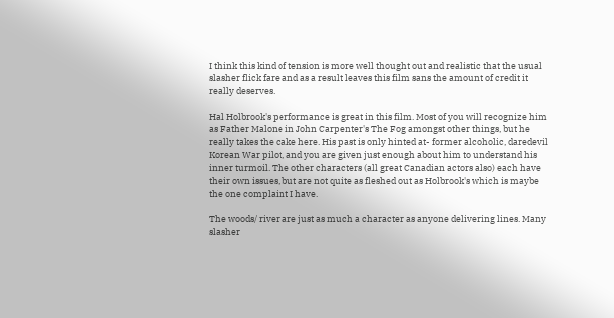I think this kind of tension is more well thought out and realistic that the usual slasher flick fare and as a result leaves this film sans the amount of credit it really deserves.

Hal Holbrook's performance is great in this film. Most of you will recognize him as Father Malone in John Carpenter's The Fog amongst other things, but he really takes the cake here. His past is only hinted at- former alcoholic, daredevil Korean War pilot, and you are given just enough about him to understand his inner turmoil. The other characters (all great Canadian actors also) each have their own issues, but are not quite as fleshed out as Holbrook's which is maybe the one complaint I have.

The woods/ river are just as much a character as anyone delivering lines. Many slasher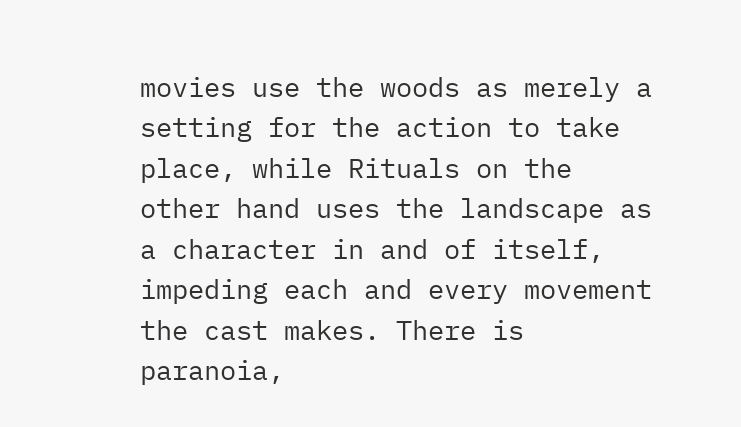movies use the woods as merely a setting for the action to take place, while Rituals on the other hand uses the landscape as a character in and of itself, impeding each and every movement the cast makes. There is paranoia,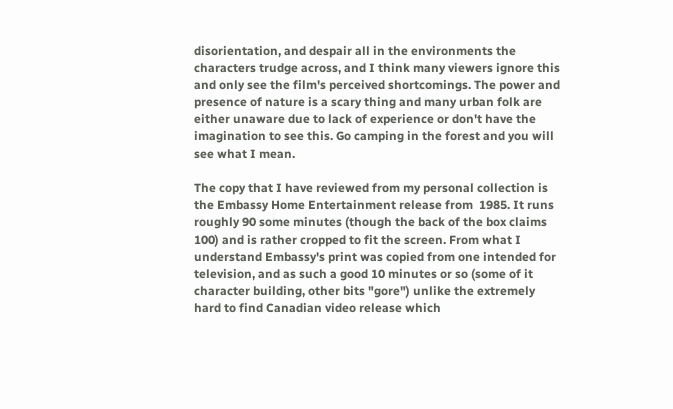disorientation, and despair all in the environments the characters trudge across, and I think many viewers ignore this and only see the film's perceived shortcomings. The power and presence of nature is a scary thing and many urban folk are either unaware due to lack of experience or don't have the imagination to see this. Go camping in the forest and you will see what I mean.

The copy that I have reviewed from my personal collection is the Embassy Home Entertainment release from  1985. It runs roughly 90 some minutes (though the back of the box claims 100) and is rather cropped to fit the screen. From what I understand Embassy's print was copied from one intended for television, and as such a good 10 minutes or so (some of it character building, other bits "gore") unlike the extremely hard to find Canadian video release which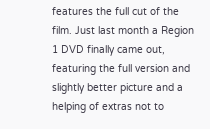features the full cut of the film. Just last month a Region 1 DVD finally came out, featuring the full version and slightly better picture and a helping of extras not to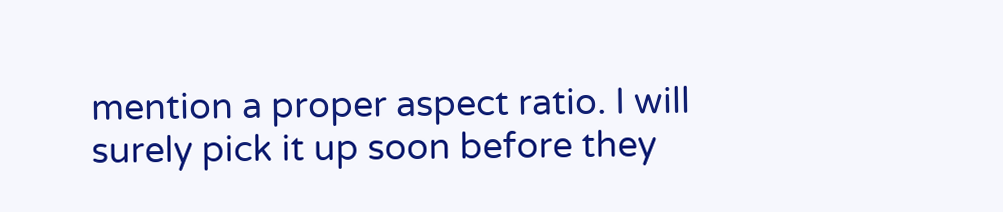mention a proper aspect ratio. I will surely pick it up soon before they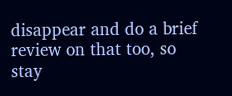disappear and do a brief review on that too, so stay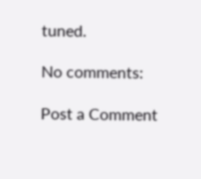tuned.

No comments:

Post a Comment